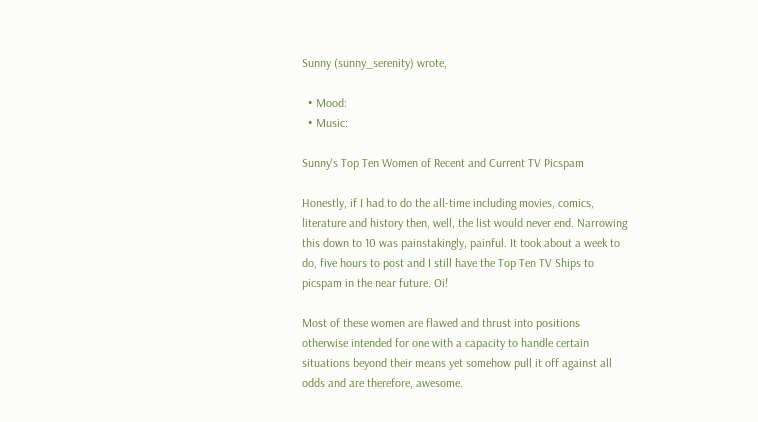Sunny (sunny_serenity) wrote,

  • Mood:
  • Music:

Sunny's Top Ten Women of Recent and Current TV Picspam

Honestly, if I had to do the all-time including movies, comics, literature and history then, well, the list would never end. Narrowing this down to 10 was painstakingly, painful. It took about a week to do, five hours to post and I still have the Top Ten TV Ships to picspam in the near future. Oi!

Most of these women are flawed and thrust into positions otherwise intended for one with a capacity to handle certain situations beyond their means yet somehow pull it off against all odds and are therefore, awesome.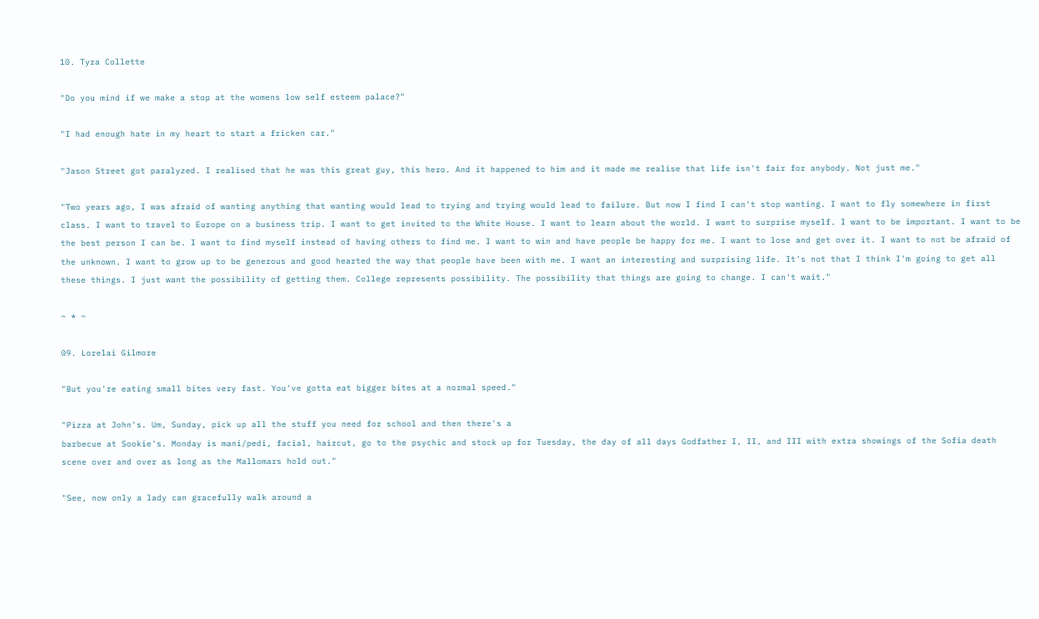10. Tyra Collette

"Do you mind if we make a stop at the womens low self esteem palace?"

"I had enough hate in my heart to start a fricken car."

"Jason Street got paralyzed. I realised that he was this great guy, this hero. And it happened to him and it made me realise that life isn't fair for anybody. Not just me."

"Two years ago, I was afraid of wanting anything that wanting would lead to trying and trying would lead to failure. But now I find I can't stop wanting. I want to fly somewhere in first class. I want to travel to Europe on a business trip. I want to get invited to the White House. I want to learn about the world. I want to surprise myself. I want to be important. I want to be the best person I can be. I want to find myself instead of having others to find me. I want to win and have people be happy for me. I want to lose and get over it. I want to not be afraid of the unknown. I want to grow up to be generous and good hearted the way that people have been with me. I want an interesting and surprising life. It's not that I think I'm going to get all these things. I just want the possibility of getting them. College represents possibility. The possibility that things are going to change. I can't wait."

~ * ~

09. Lorelai Gilmore

"But you're eating small bites very fast. You've gotta eat bigger bites at a normal speed."

"Pizza at John's. Um, Sunday, pick up all the stuff you need for school and then there's a
barbecue at Sookie's. Monday is mani/pedi, facial, haircut, go to the psychic and stock up for Tuesday, the day of all days Godfather I, II, and III with extra showings of the Sofia death scene over and over as long as the Mallomars hold out."

"See, now only a lady can gracefully walk around a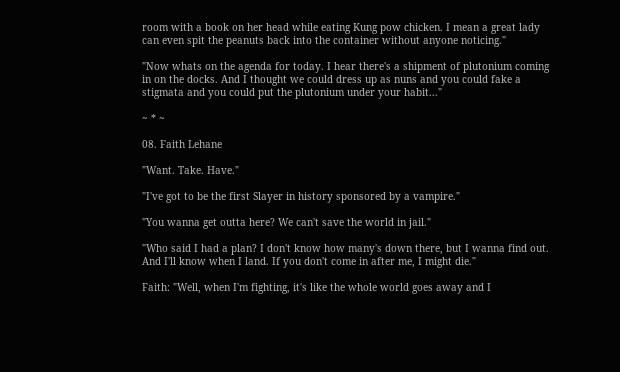room with a book on her head while eating Kung pow chicken. I mean a great lady can even spit the peanuts back into the container without anyone noticing."

"Now whats on the agenda for today. I hear there's a shipment of plutonium coming in on the docks. And I thought we could dress up as nuns and you could fake a stigmata and you could put the plutonium under your habit..."

~ * ~

08. Faith Lehane

"Want. Take. Have."

"I've got to be the first Slayer in history sponsored by a vampire."

"You wanna get outta here? We can't save the world in jail."

"Who said I had a plan? I don't know how many's down there, but I wanna find out. And I'll know when I land. If you don't come in after me, I might die."

Faith: "Well, when I'm fighting, it's like the whole world goes away and I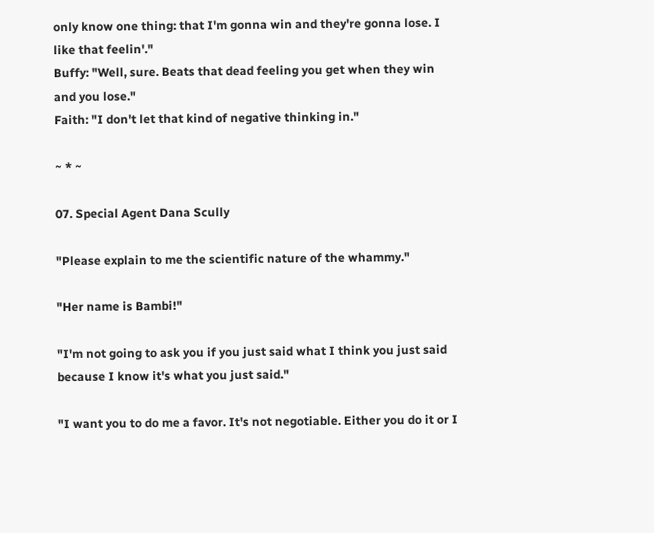only know one thing: that I'm gonna win and they're gonna lose. I like that feelin'."
Buffy: "Well, sure. Beats that dead feeling you get when they win and you lose."
Faith: "I don't let that kind of negative thinking in."

~ * ~

07. Special Agent Dana Scully

"Please explain to me the scientific nature of the whammy."

"Her name is Bambi!"

"I'm not going to ask you if you just said what I think you just said because I know it's what you just said."

"I want you to do me a favor. It's not negotiable. Either you do it or I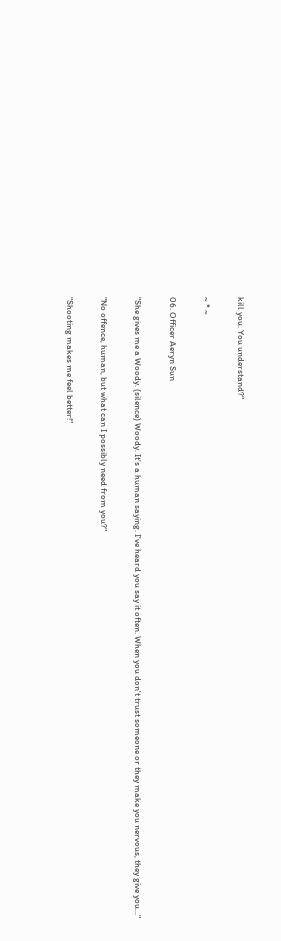kill you. You understand?"

~ * ~

06. Officer Aeryn Sun

"She gives me a Woody. (silence) Woody. It's a human saying. I've heard you say it often. When you don't trust someone or they make you nervous, they give you..."

"No offence, human, but what can I possibly need from you?"

"Shooting makes me feel better!"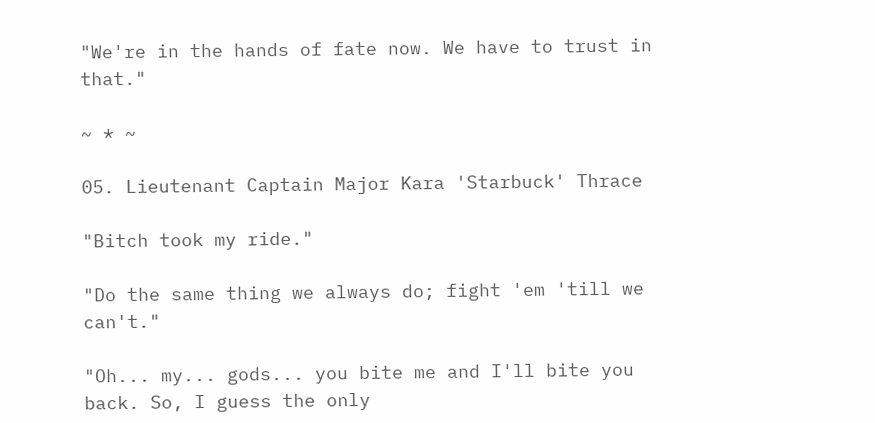"We're in the hands of fate now. We have to trust in that."

~ * ~

05. Lieutenant Captain Major Kara 'Starbuck' Thrace

"Bitch took my ride."

"Do the same thing we always do; fight 'em 'till we can't."

"Oh... my... gods... you bite me and I'll bite you back. So, I guess the only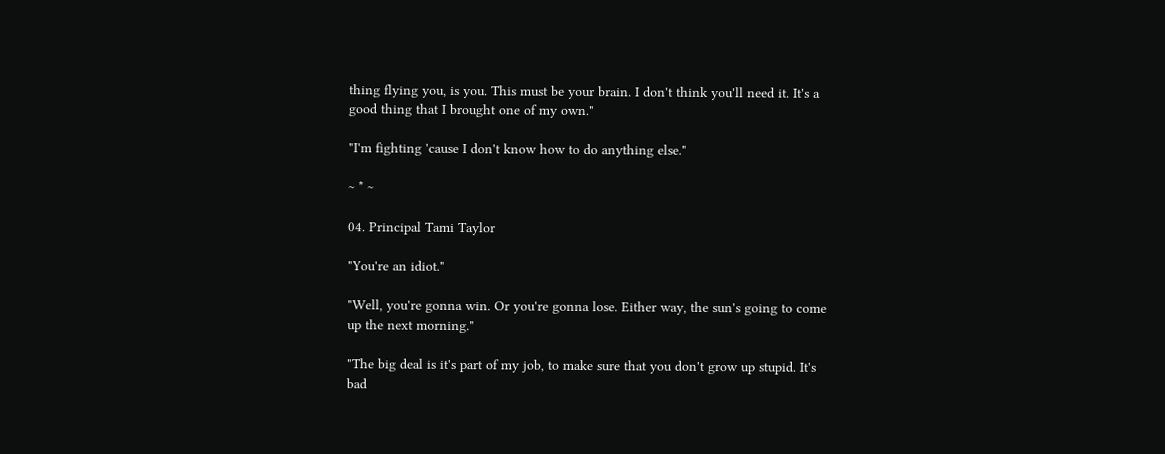thing flying you, is you. This must be your brain. I don't think you'll need it. It's a good thing that I brought one of my own."

"I'm fighting 'cause I don't know how to do anything else."

~ * ~

04. Principal Tami Taylor

"You're an idiot."

"Well, you're gonna win. Or you're gonna lose. Either way, the sun's going to come up the next morning."

"The big deal is it's part of my job, to make sure that you don't grow up stupid. It's bad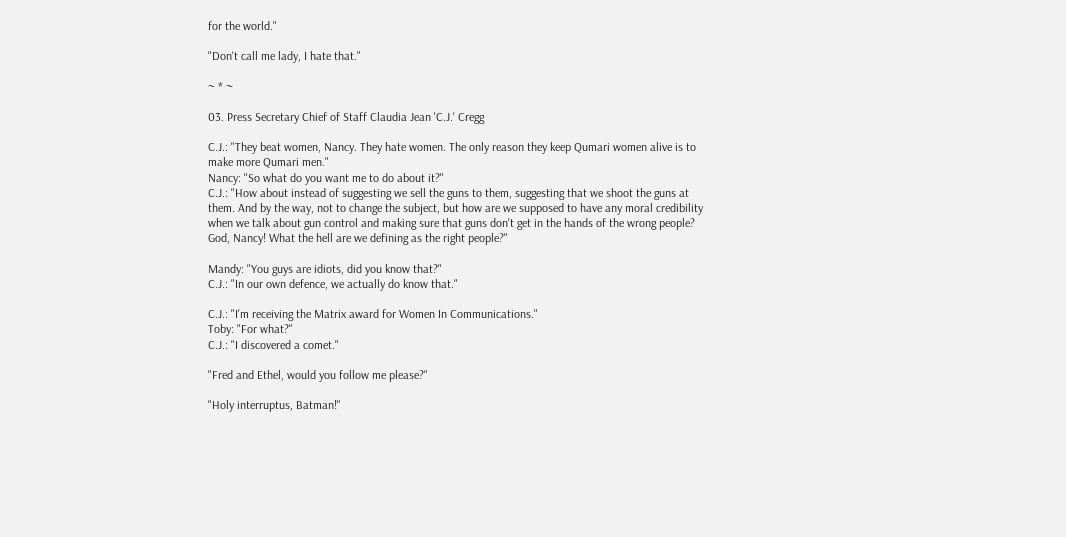for the world."

"Don't call me lady, I hate that."

~ * ~

03. Press Secretary Chief of Staff Claudia Jean 'C.J.' Cregg

C.J.: "They beat women, Nancy. They hate women. The only reason they keep Qumari women alive is to make more Qumari men."
Nancy: "So what do you want me to do about it?"
C.J.: "How about instead of suggesting we sell the guns to them, suggesting that we shoot the guns at them. And by the way, not to change the subject, but how are we supposed to have any moral credibility when we talk about gun control and making sure that guns don't get in the hands of the wrong people? God, Nancy! What the hell are we defining as the right people?"

Mandy: "You guys are idiots, did you know that?"
C.J.: "In our own defence, we actually do know that."

C.J.: "I'm receiving the Matrix award for Women In Communications."
Toby: "For what?"
C.J.: "I discovered a comet."

"Fred and Ethel, would you follow me please?"

"Holy interruptus, Batman!"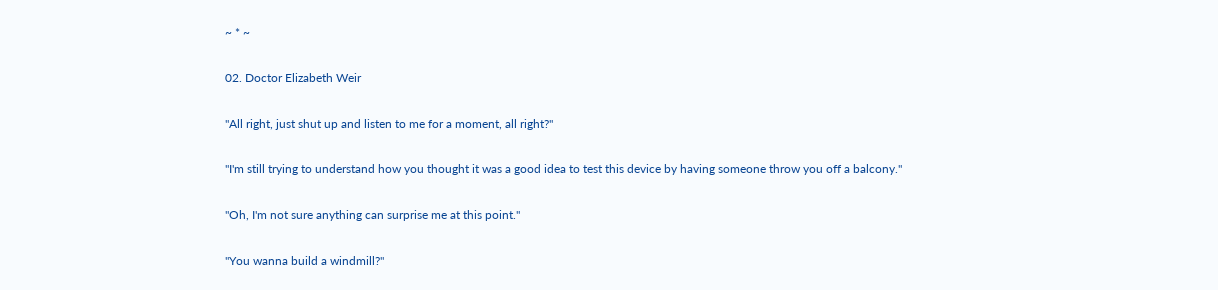~ * ~

02. Doctor Elizabeth Weir

"All right, just shut up and listen to me for a moment, all right?"

"I'm still trying to understand how you thought it was a good idea to test this device by having someone throw you off a balcony."

"Oh, I'm not sure anything can surprise me at this point."

"You wanna build a windmill?"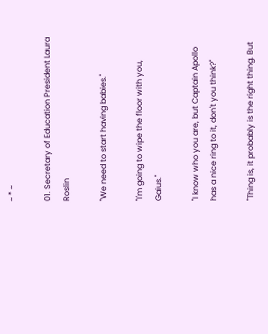~ * ~

01. Secretary of Education President Laura Roslin

"We need to start having babies."

"I'm going to wipe the floor with you, Gaius."

"I know who you are, but Captain Apollo has a nice ring to it, don't you think?"

"Thing is, it probably is the right thing. But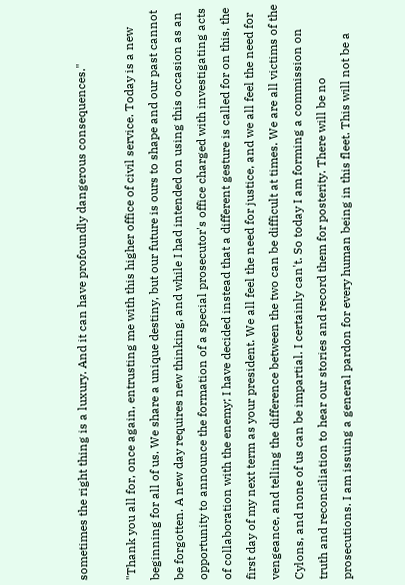sometimes the right thing is a luxury. And it can have profoundly dangerous consequences."

"Thank you all for, once again, entrusting me with this higher office of civil service. Today is a new beginning for all of us. We share a unique destiny, but our future is ours to shape and our past cannot be forgotten. A new day requires new thinking, and while I had intended on using this occasion as an opportunity to announce the formation of a special prosecutor's office charged with investigating acts of collaboration with the enemy; I have decided instead that a different gesture is called for on this, the first day of my next term as your president. We all feel the need for justice, and we all feel the need for vengeance, and telling the difference between the two can be difficult at times. We are all victims of the Cylons, and none of us can be impartial. I certainly can't. So today I am forming a commission on truth and reconciliation to hear our stories and record them for posterity. There will be no prosecutions. I am issuing a general pardon for every human being in this fleet. This will not be a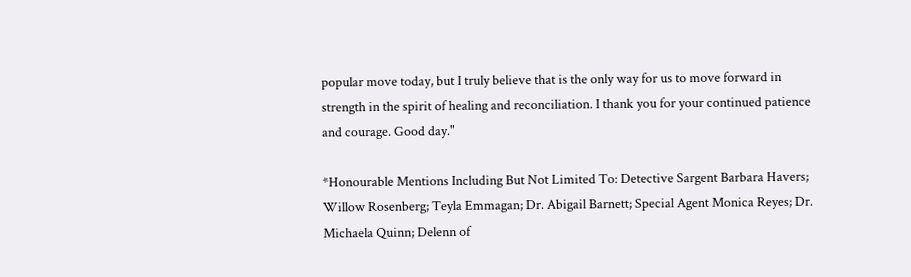popular move today, but I truly believe that is the only way for us to move forward in strength in the spirit of healing and reconciliation. I thank you for your continued patience and courage. Good day."

*Honourable Mentions Including But Not Limited To: Detective Sargent Barbara Havers; Willow Rosenberg; Teyla Emmagan; Dr. Abigail Barnett; Special Agent Monica Reyes; Dr. Michaela Quinn; Delenn of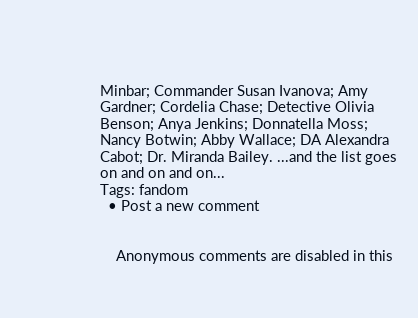Minbar; Commander Susan Ivanova; Amy Gardner; Cordelia Chase; Detective Olivia Benson; Anya Jenkins; Donnatella Moss; Nancy Botwin; Abby Wallace; DA Alexandra Cabot; Dr. Miranda Bailey. ...and the list goes on and on and on...
Tags: fandom
  • Post a new comment


    Anonymous comments are disabled in this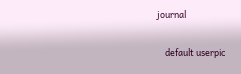journal

    default userpic